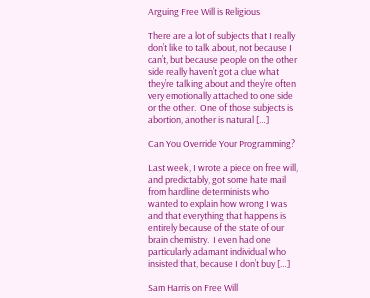Arguing Free Will is Religious

There are a lot of subjects that I really don’t like to talk about, not because I can’t, but because people on the other side really haven’t got a clue what they’re talking about and they’re often very emotionally attached to one side or the other.  One of those subjects is abortion, another is natural […]

Can You Override Your Programming?

Last week, I wrote a piece on free will, and predictably, got some hate mail from hardline determinists who wanted to explain how wrong I was and that everything that happens is entirely because of the state of our brain chemistry.  I even had one particularly adamant individual who insisted that, because I don’t buy […]

Sam Harris on Free Will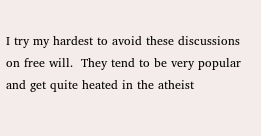I try my hardest to avoid these discussions on free will.  They tend to be very popular and get quite heated in the atheist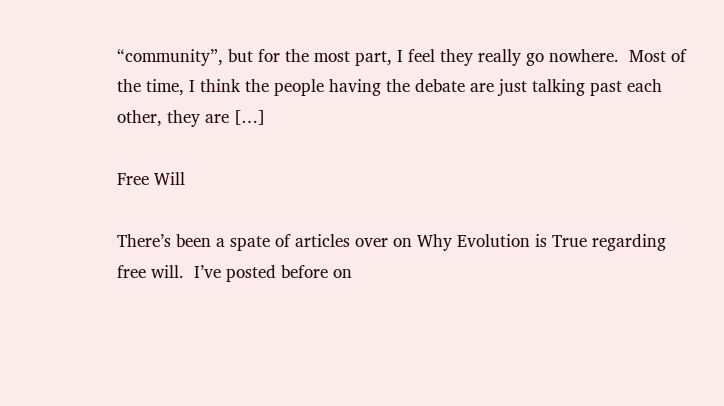“community”, but for the most part, I feel they really go nowhere.  Most of the time, I think the people having the debate are just talking past each other, they are […]

Free Will

There’s been a spate of articles over on Why Evolution is True regarding free will.  I’ve posted before on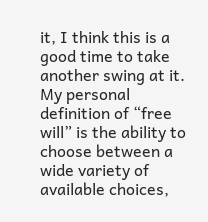it, I think this is a good time to take another swing at it. My personal definition of “free will” is the ability to choose between a wide variety of available choices,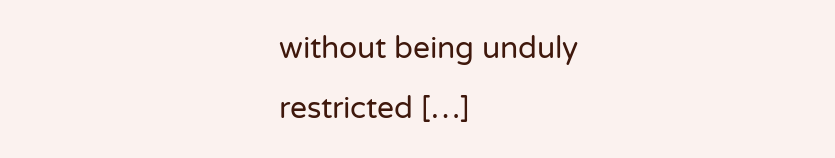without being unduly restricted […]